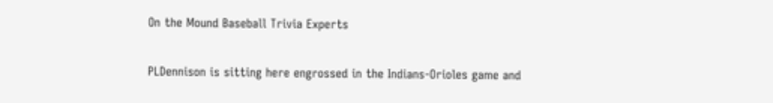On the Mound Baseball Trivia Experts

PLDennison is sitting here engrossed in the Indians-Orioles game and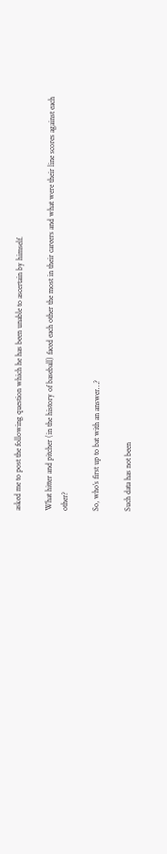asked me to post the following question which he has been unable to ascertain by himself.

What hitter and pitcher (in the history of baseball) faced each other the most in their careers and what were their line scores against each other?

So, who’s first up to bat with an answer…?

Such data has not been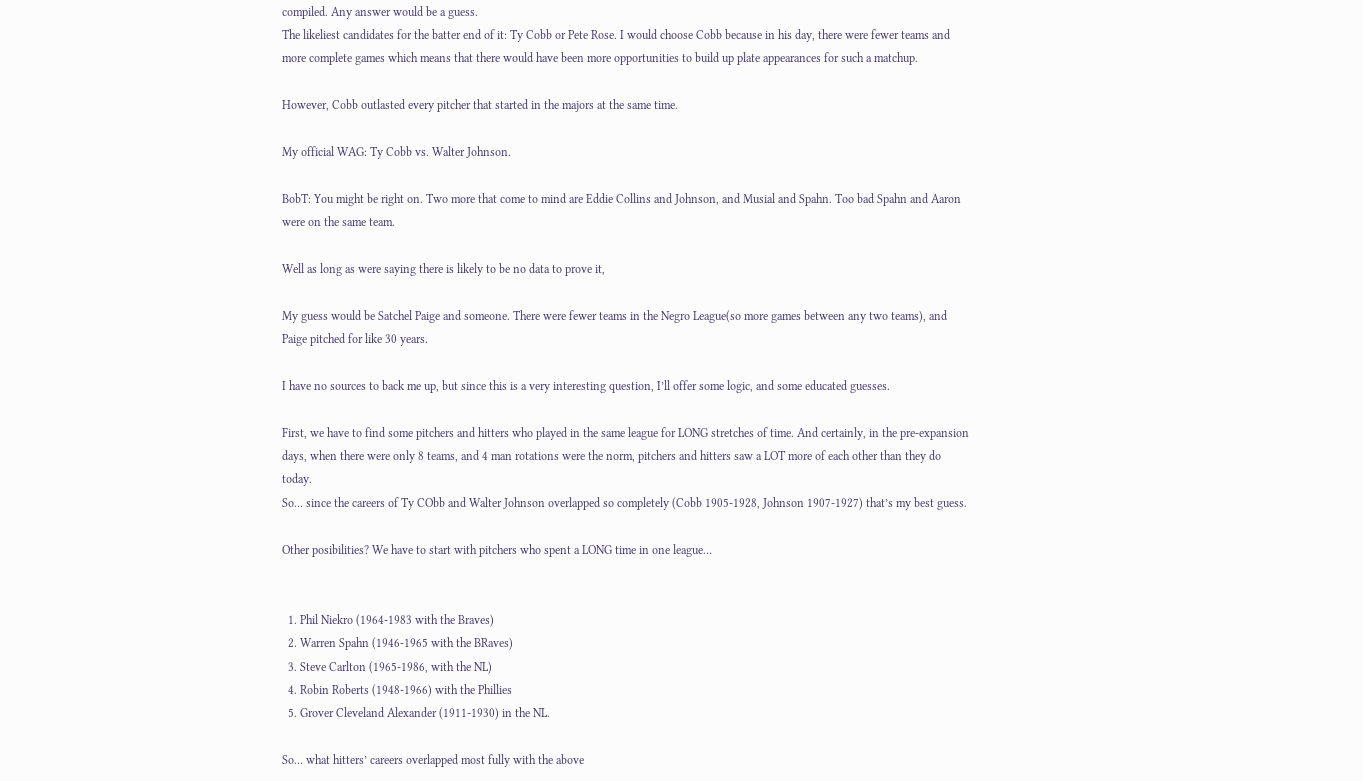compiled. Any answer would be a guess.
The likeliest candidates for the batter end of it: Ty Cobb or Pete Rose. I would choose Cobb because in his day, there were fewer teams and more complete games which means that there would have been more opportunities to build up plate appearances for such a matchup.

However, Cobb outlasted every pitcher that started in the majors at the same time.

My official WAG: Ty Cobb vs. Walter Johnson.

BobT: You might be right on. Two more that come to mind are Eddie Collins and Johnson, and Musial and Spahn. Too bad Spahn and Aaron were on the same team.

Well as long as were saying there is likely to be no data to prove it,

My guess would be Satchel Paige and someone. There were fewer teams in the Negro League(so more games between any two teams), and Paige pitched for like 30 years.

I have no sources to back me up, but since this is a very interesting question, I’ll offer some logic, and some educated guesses.

First, we have to find some pitchers and hitters who played in the same league for LONG stretches of time. And certainly, in the pre-expansion days, when there were only 8 teams, and 4 man rotations were the norm, pitchers and hitters saw a LOT more of each other than they do today.
So… since the careers of Ty CObb and Walter Johnson overlapped so completely (Cobb 1905-1928, Johnson 1907-1927) that’s my best guess.

Other posibilities? We have to start with pitchers who spent a LONG time in one league…


  1. Phil Niekro (1964-1983 with the Braves)
  2. Warren Spahn (1946-1965 with the BRaves)
  3. Steve Carlton (1965-1986, with the NL)
  4. Robin Roberts (1948-1966) with the Phillies
  5. Grover Cleveland Alexander (1911-1930) in the NL.

So… what hitters’ careers overlapped most fully with the above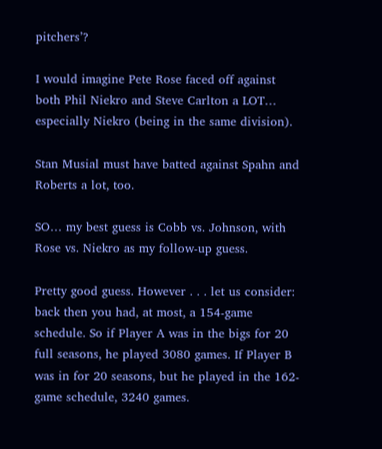pitchers’?

I would imagine Pete Rose faced off against both Phil Niekro and Steve Carlton a LOT… especially Niekro (being in the same division).

Stan Musial must have batted against Spahn and Roberts a lot, too.

SO… my best guess is Cobb vs. Johnson, with Rose vs. Niekro as my follow-up guess.

Pretty good guess. However . . . let us consider: back then you had, at most, a 154-game schedule. So if Player A was in the bigs for 20 full seasons, he played 3080 games. If Player B was in for 20 seasons, but he played in the 162-game schedule, 3240 games.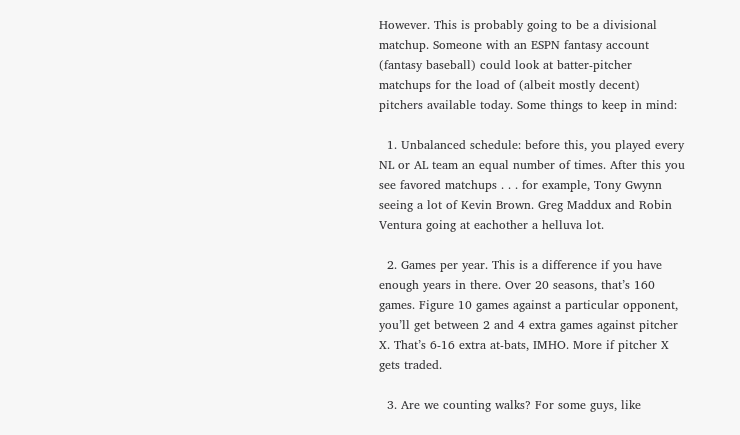However. This is probably going to be a divisional matchup. Someone with an ESPN fantasy account (fantasy baseball) could look at batter-pitcher matchups for the load of (albeit mostly decent) pitchers available today. Some things to keep in mind:

  1. Unbalanced schedule: before this, you played every NL or AL team an equal number of times. After this you see favored matchups . . . for example, Tony Gwynn seeing a lot of Kevin Brown. Greg Maddux and Robin Ventura going at eachother a helluva lot.

  2. Games per year. This is a difference if you have enough years in there. Over 20 seasons, that’s 160 games. Figure 10 games against a particular opponent, you’ll get between 2 and 4 extra games against pitcher X. That’s 6-16 extra at-bats, IMHO. More if pitcher X gets traded.

  3. Are we counting walks? For some guys, like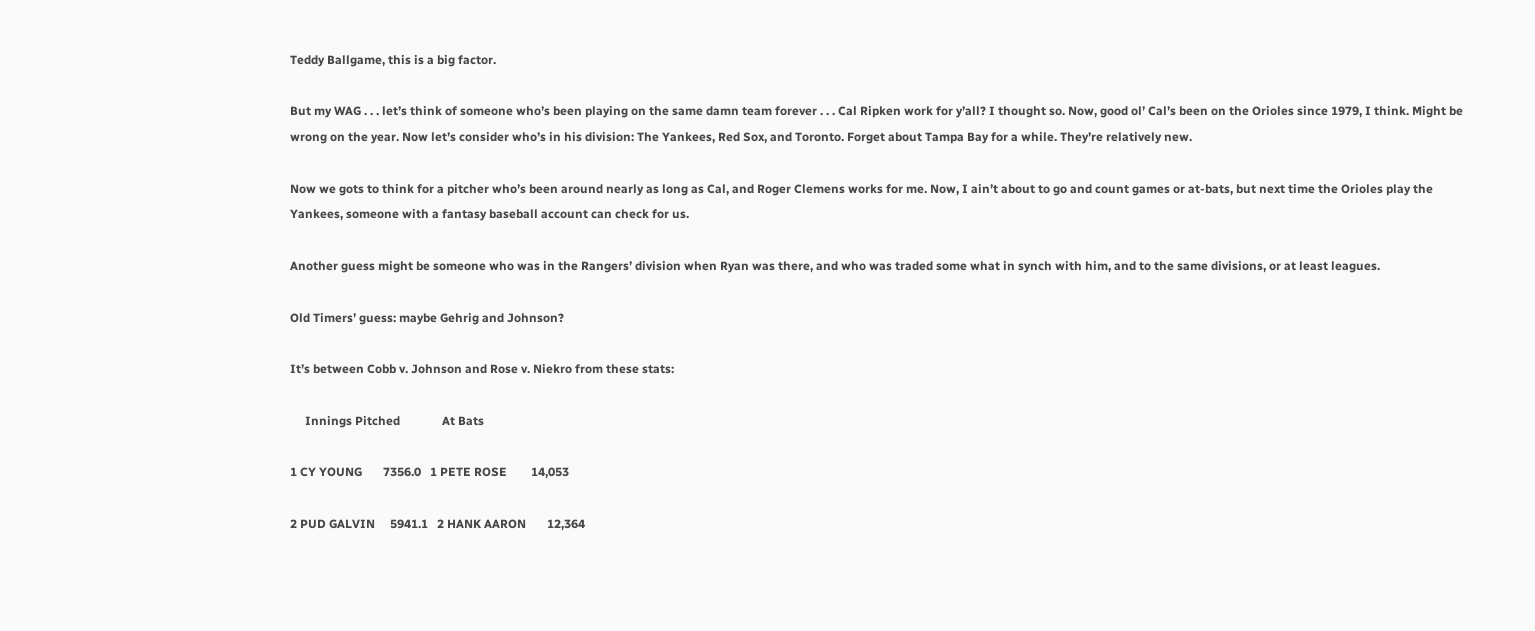Teddy Ballgame, this is a big factor.

But my WAG . . . let’s think of someone who’s been playing on the same damn team forever . . . Cal Ripken work for y’all? I thought so. Now, good ol’ Cal’s been on the Orioles since 1979, I think. Might be wrong on the year. Now let’s consider who’s in his division: The Yankees, Red Sox, and Toronto. Forget about Tampa Bay for a while. They’re relatively new.

Now we gots to think for a pitcher who’s been around nearly as long as Cal, and Roger Clemens works for me. Now, I ain’t about to go and count games or at-bats, but next time the Orioles play the Yankees, someone with a fantasy baseball account can check for us.

Another guess might be someone who was in the Rangers’ division when Ryan was there, and who was traded some what in synch with him, and to the same divisions, or at least leagues.

Old Timers’ guess: maybe Gehrig and Johnson?

It’s between Cobb v. Johnson and Rose v. Niekro from these stats:

     Innings Pitched              At Bats

1 CY YOUNG       7356.0   1 PETE ROSE        14,053

2 PUD GALVIN     5941.1   2 HANK AARON       12,364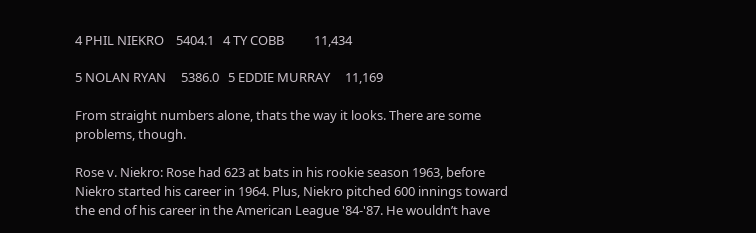4 PHIL NIEKRO    5404.1   4 TY COBB          11,434

5 NOLAN RYAN     5386.0   5 EDDIE MURRAY     11,169

From straight numbers alone, thats the way it looks. There are some problems, though.

Rose v. Niekro: Rose had 623 at bats in his rookie season 1963, before Niekro started his career in 1964. Plus, Niekro pitched 600 innings toward the end of his career in the American League '84-'87. He wouldn’t have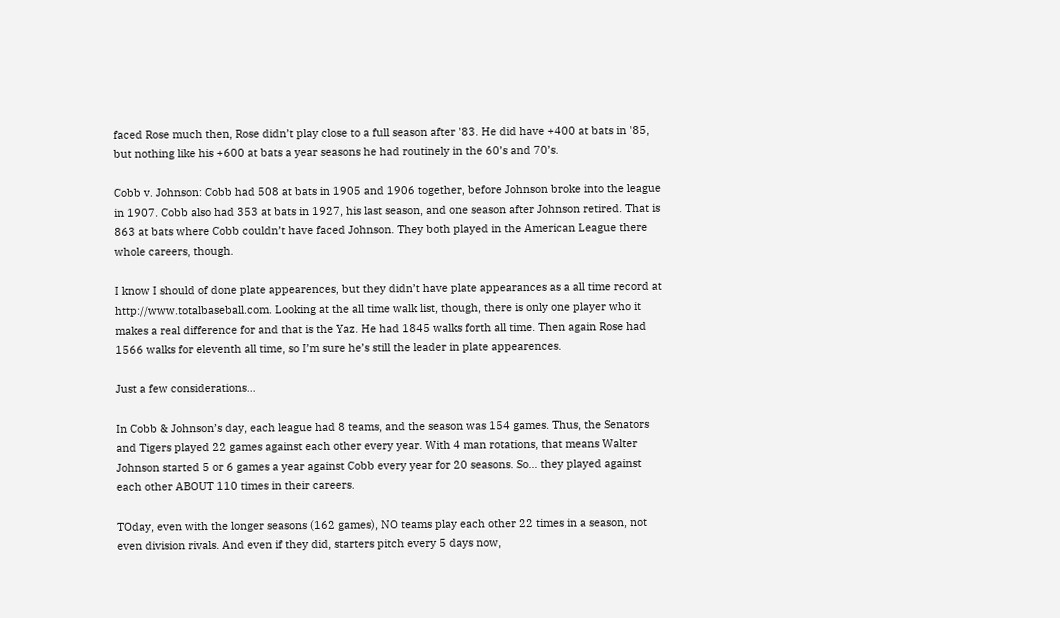faced Rose much then, Rose didn’t play close to a full season after '83. He did have +400 at bats in '85, but nothing like his +600 at bats a year seasons he had routinely in the 60’s and 70’s.

Cobb v. Johnson: Cobb had 508 at bats in 1905 and 1906 together, before Johnson broke into the league in 1907. Cobb also had 353 at bats in 1927, his last season, and one season after Johnson retired. That is 863 at bats where Cobb couldn’t have faced Johnson. They both played in the American League there whole careers, though.

I know I should of done plate appearences, but they didn’t have plate appearances as a all time record at http://www.totalbaseball.com. Looking at the all time walk list, though, there is only one player who it makes a real difference for and that is the Yaz. He had 1845 walks forth all time. Then again Rose had 1566 walks for eleventh all time, so I’m sure he’s still the leader in plate appearences.

Just a few considerations…

In Cobb & Johnson’s day, each league had 8 teams, and the season was 154 games. Thus, the Senators and Tigers played 22 games against each other every year. With 4 man rotations, that means Walter Johnson started 5 or 6 games a year against Cobb every year for 20 seasons. So… they played against each other ABOUT 110 times in their careers.

TOday, even with the longer seasons (162 games), NO teams play each other 22 times in a season, not even division rivals. And even if they did, starters pitch every 5 days now,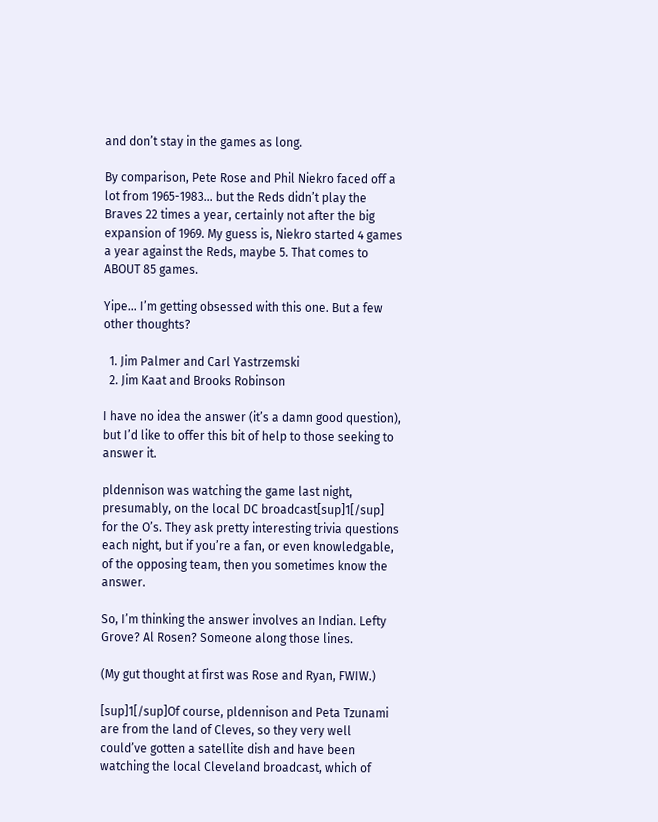and don’t stay in the games as long.

By comparison, Pete Rose and Phil Niekro faced off a lot from 1965-1983… but the Reds didn’t play the Braves 22 times a year, certainly not after the big expansion of 1969. My guess is, Niekro started 4 games a year against the Reds, maybe 5. That comes to ABOUT 85 games.

Yipe… I’m getting obsessed with this one. But a few other thoughts?

  1. Jim Palmer and Carl Yastrzemski
  2. Jim Kaat and Brooks Robinson

I have no idea the answer (it’s a damn good question), but I’d like to offer this bit of help to those seeking to answer it.

pldennison was watching the game last night, presumably, on the local DC broadcast[sup]1[/sup] for the O’s. They ask pretty interesting trivia questions each night, but if you’re a fan, or even knowledgable, of the opposing team, then you sometimes know the answer.

So, I’m thinking the answer involves an Indian. Lefty Grove? Al Rosen? Someone along those lines.

(My gut thought at first was Rose and Ryan, FWIW.)

[sup]1[/sup]Of course, pldennison and Peta Tzunami are from the land of Cleves, so they very well could’ve gotten a satellite dish and have been watching the local Cleveland broadcast, which of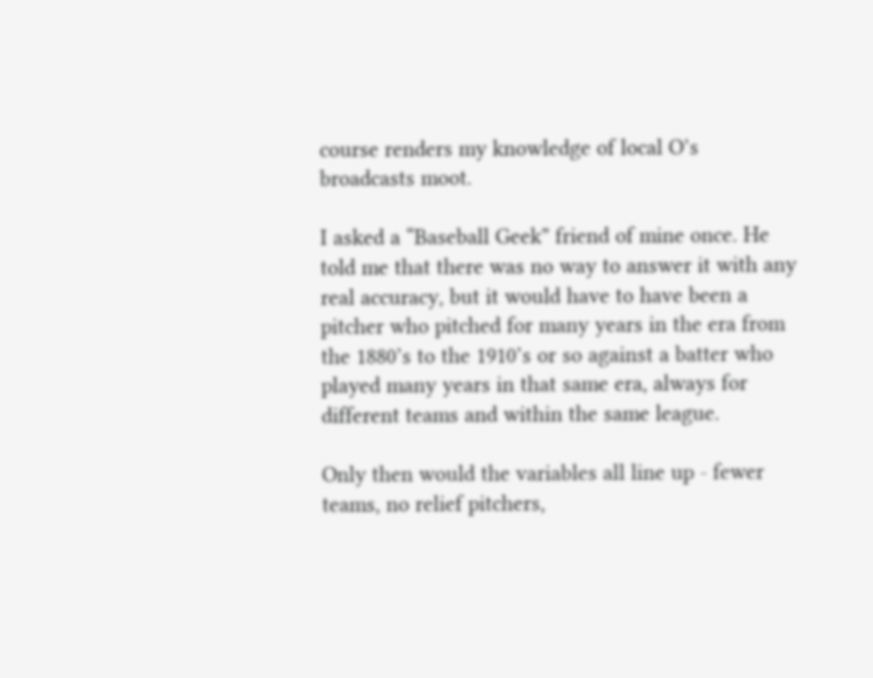course renders my knowledge of local O’s broadcasts moot.

I asked a “Baseball Geek” friend of mine once. He told me that there was no way to answer it with any real accuracy, but it would have to have been a pitcher who pitched for many years in the era from the 1880’s to the 1910’s or so against a batter who played many years in that same era, always for different teams and within the same league.

Only then would the variables all line up - fewer teams, no relief pitchers,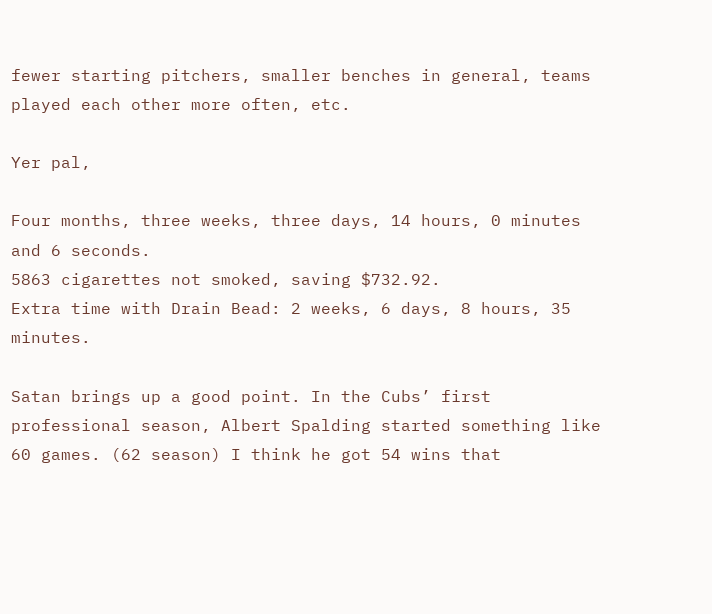fewer starting pitchers, smaller benches in general, teams played each other more often, etc.

Yer pal,

Four months, three weeks, three days, 14 hours, 0 minutes and 6 seconds.
5863 cigarettes not smoked, saving $732.92.
Extra time with Drain Bead: 2 weeks, 6 days, 8 hours, 35 minutes.

Satan brings up a good point. In the Cubs’ first professional season, Albert Spalding started something like 60 games. (62 season) I think he got 54 wins that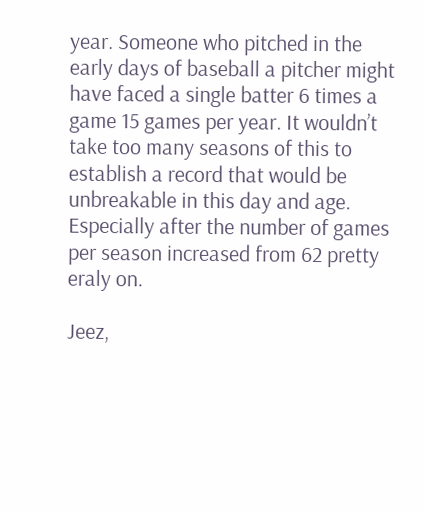year. Someone who pitched in the early days of baseball a pitcher might have faced a single batter 6 times a game 15 games per year. It wouldn’t take too many seasons of this to establish a record that would be unbreakable in this day and age. Especially after the number of games per season increased from 62 pretty eraly on.

Jeez,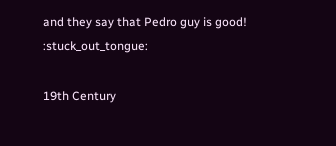and they say that Pedro guy is good! :stuck_out_tongue:

19th Century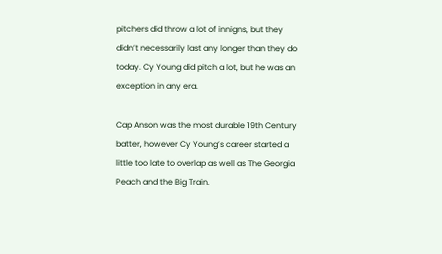pitchers did throw a lot of innigns, but they didn’t necessarily last any longer than they do today. Cy Young did pitch a lot, but he was an exception in any era.

Cap Anson was the most durable 19th Century batter, however Cy Young’s career started a little too late to overlap as well as The Georgia Peach and the Big Train.